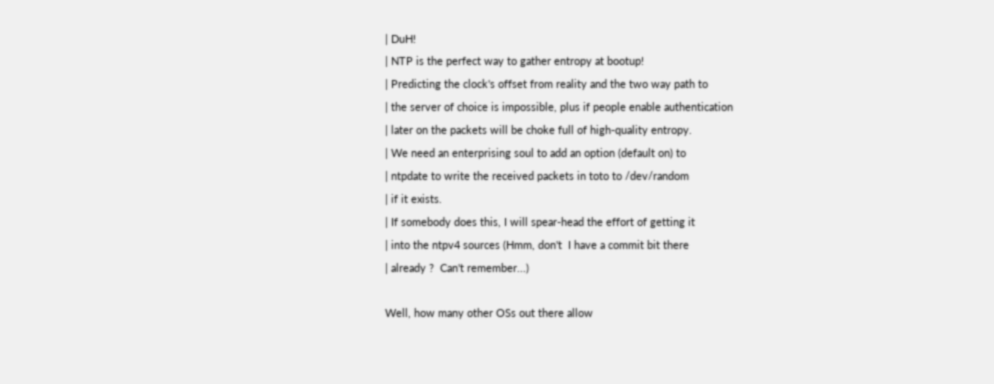| DuH!
| NTP is the perfect way to gather entropy at bootup!
| Predicting the clock's offset from reality and the two way path to
| the server of choice is impossible, plus if people enable authentication
| later on the packets will be choke full of high-quality entropy.
| We need an enterprising soul to add an option (default on) to
| ntpdate to write the received packets in toto to /dev/random
| if it exists.
| If somebody does this, I will spear-head the effort of getting it
| into the ntpv4 sources (Hmm, don't  I have a commit bit there
| already ?  Can't remember...)

Well, how many other OSs out there allow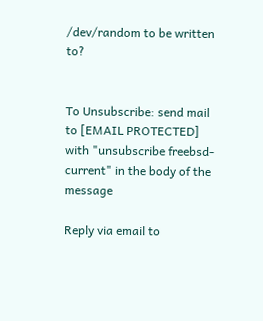/dev/random to be written to?


To Unsubscribe: send mail to [EMAIL PROTECTED]
with "unsubscribe freebsd-current" in the body of the message

Reply via email to